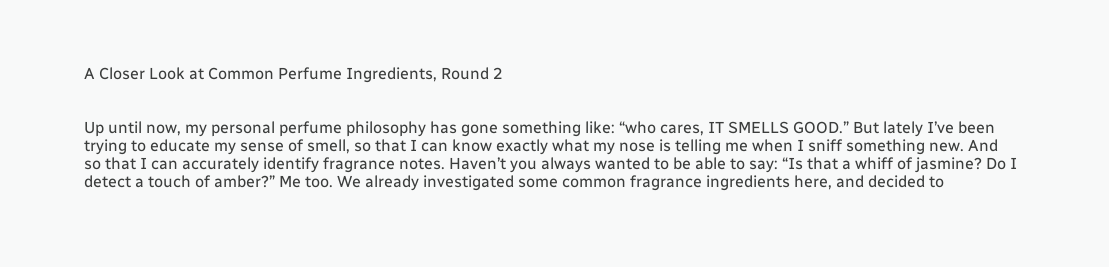A Closer Look at Common Perfume Ingredients, Round 2


Up until now, my personal perfume philosophy has gone something like: “who cares, IT SMELLS GOOD.” But lately I’ve been trying to educate my sense of smell, so that I can know exactly what my nose is telling me when I sniff something new. And so that I can accurately identify fragrance notes. Haven’t you always wanted to be able to say: “Is that a whiff of jasmine? Do I detect a touch of amber?” Me too. We already investigated some common fragrance ingredients here, and decided to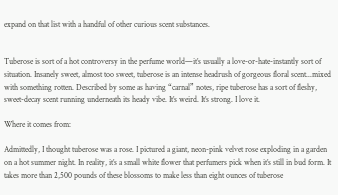expand on that list with a handful of other curious scent substances.


Tuberose is sort of a hot controversy in the perfume world—it’s usually a love-or-hate-instantly sort of situation. Insanely sweet, almost too sweet, tuberose is an intense headrush of gorgeous floral scent...mixed with something rotten. Described by some as having “carnal” notes, ripe tuberose has a sort of fleshy, sweet-decay scent running underneath its heady vibe. It’s weird. It’s strong. I love it.

Where it comes from:

Admittedly, I thought tuberose was a rose. I pictured a giant, neon-pink velvet rose exploding in a garden on a hot summer night. In reality, it’s a small white flower that perfumers pick when it’s still in bud form. It takes more than 2,500 pounds of these blossoms to make less than eight ounces of tuberose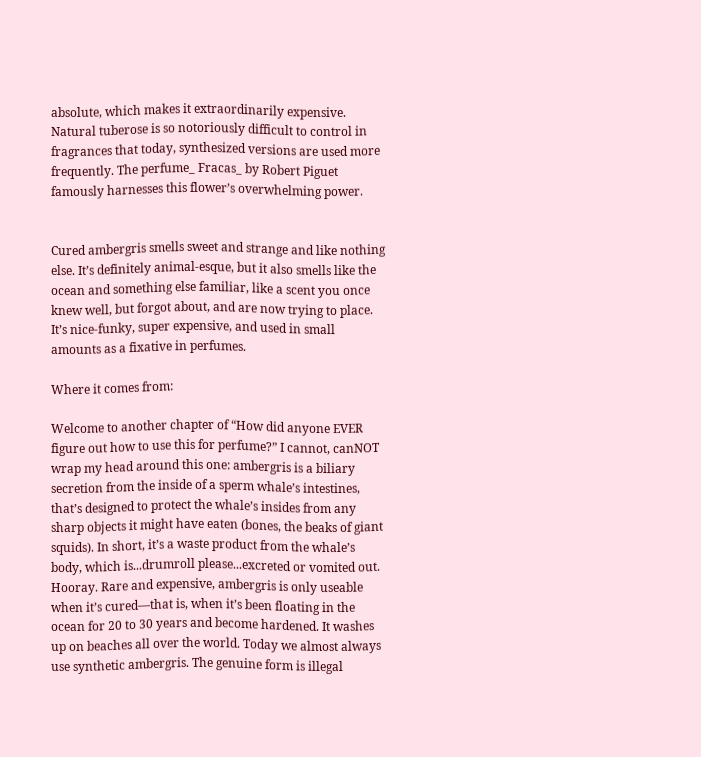absolute, which makes it extraordinarily expensive. Natural tuberose is so notoriously difficult to control in fragrances that today, synthesized versions are used more frequently. The perfume_ Fracas_ by Robert Piguet famously harnesses this flower’s overwhelming power.


Cured ambergris smells sweet and strange and like nothing else. It’s definitely animal-esque, but it also smells like the ocean and something else familiar, like a scent you once knew well, but forgot about, and are now trying to place. It’s nice-funky, super expensive, and used in small amounts as a fixative in perfumes.

Where it comes from:

Welcome to another chapter of “How did anyone EVER figure out how to use this for perfume?” I cannot, canNOT wrap my head around this one: ambergris is a biliary secretion from the inside of a sperm whale’s intestines, that’s designed to protect the whale’s insides from any sharp objects it might have eaten (bones, the beaks of giant squids). In short, it’s a waste product from the whale’s body, which is...drumroll please...excreted or vomited out. Hooray. Rare and expensive, ambergris is only useable when it’s cured—that is, when it’s been floating in the ocean for 20 to 30 years and become hardened. It washes up on beaches all over the world. Today we almost always use synthetic ambergris. The genuine form is illegal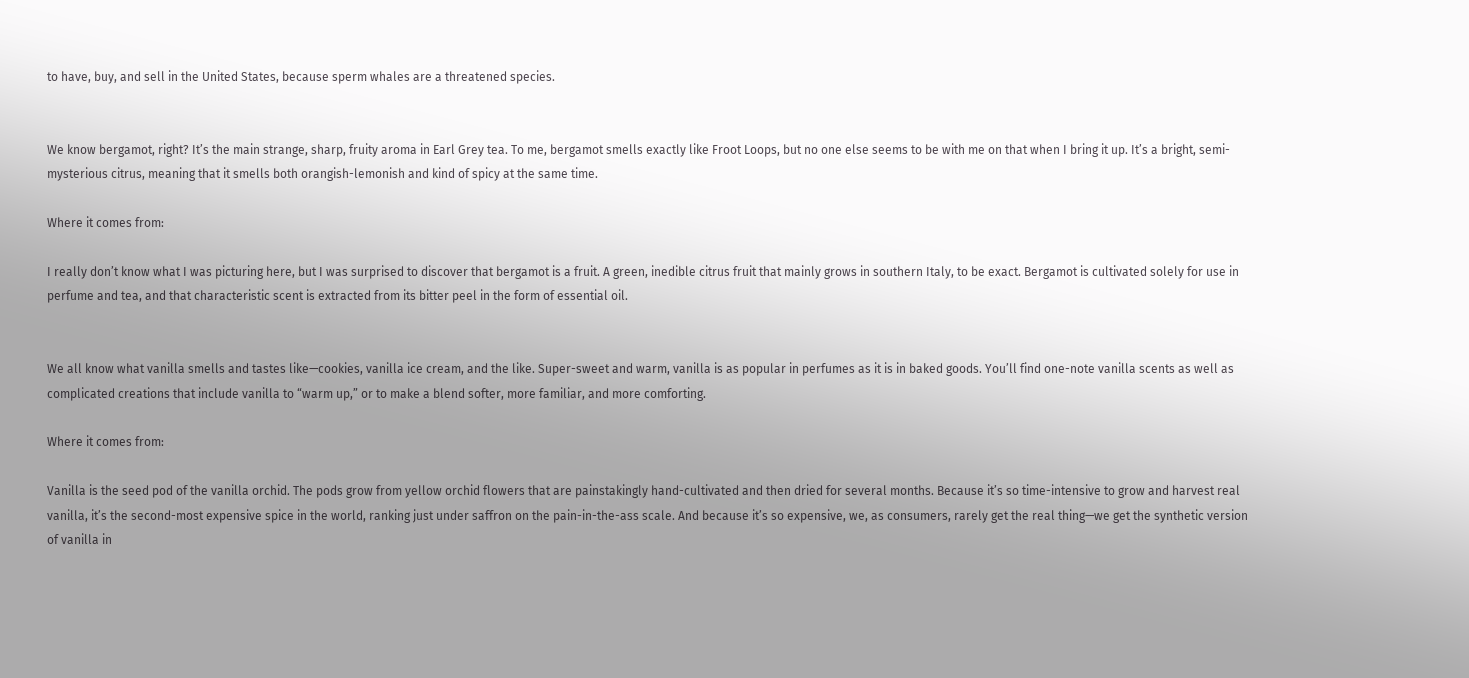to have, buy, and sell in the United States, because sperm whales are a threatened species.


We know bergamot, right? It’s the main strange, sharp, fruity aroma in Earl Grey tea. To me, bergamot smells exactly like Froot Loops, but no one else seems to be with me on that when I bring it up. It’s a bright, semi-mysterious citrus, meaning that it smells both orangish-lemonish and kind of spicy at the same time.

Where it comes from:

I really don’t know what I was picturing here, but I was surprised to discover that bergamot is a fruit. A green, inedible citrus fruit that mainly grows in southern Italy, to be exact. Bergamot is cultivated solely for use in perfume and tea, and that characteristic scent is extracted from its bitter peel in the form of essential oil.


We all know what vanilla smells and tastes like—cookies, vanilla ice cream, and the like. Super-sweet and warm, vanilla is as popular in perfumes as it is in baked goods. You’ll find one-note vanilla scents as well as complicated creations that include vanilla to “warm up,” or to make a blend softer, more familiar, and more comforting.

Where it comes from:

Vanilla is the seed pod of the vanilla orchid. The pods grow from yellow orchid flowers that are painstakingly hand-cultivated and then dried for several months. Because it’s so time-intensive to grow and harvest real vanilla, it’s the second-most expensive spice in the world, ranking just under saffron on the pain-in-the-ass scale. And because it’s so expensive, we, as consumers, rarely get the real thing—we get the synthetic version of vanilla in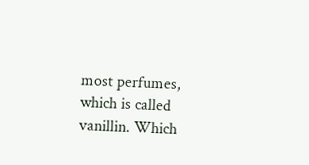most perfumes, which is called vanillin. Which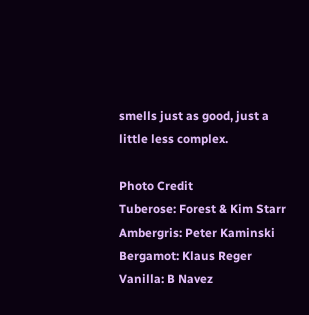smells just as good, just a little less complex.

Photo Credit
Tuberose: Forest & Kim Starr
Ambergris: Peter Kaminski
Bergamot: Klaus Reger
Vanilla: B Navez